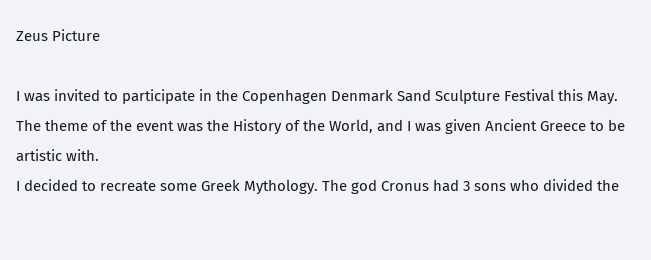Zeus Picture

I was invited to participate in the Copenhagen Denmark Sand Sculpture Festival this May. The theme of the event was the History of the World, and I was given Ancient Greece to be artistic with.
I decided to recreate some Greek Mythology. The god Cronus had 3 sons who divided the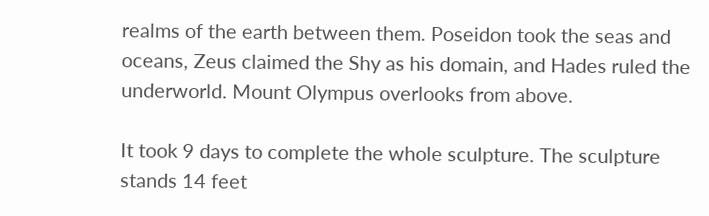realms of the earth between them. Poseidon took the seas and oceans, Zeus claimed the Shy as his domain, and Hades ruled the underworld. Mount Olympus overlooks from above.

It took 9 days to complete the whole sculpture. The sculpture stands 14 feet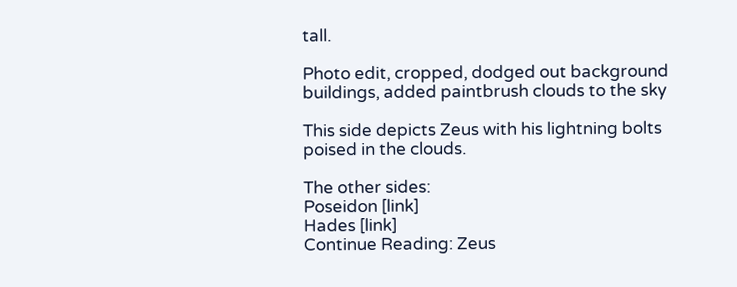tall.

Photo edit, cropped, dodged out background buildings, added paintbrush clouds to the sky

This side depicts Zeus with his lightning bolts poised in the clouds.

The other sides:
Poseidon [link]
Hades [link]
Continue Reading: Zeus